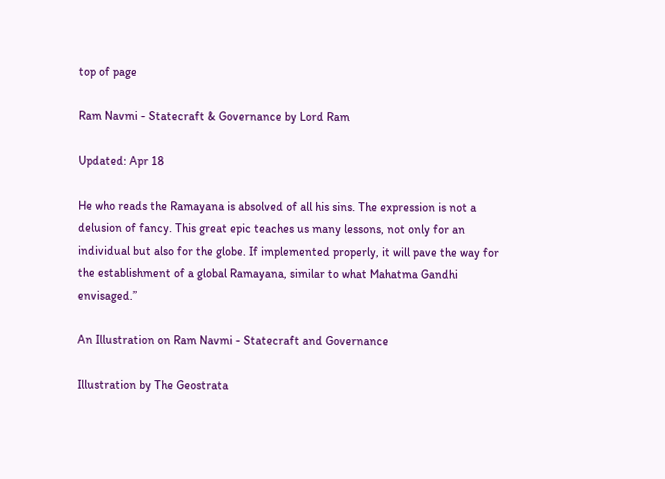top of page

Ram Navmi - Statecraft & Governance by Lord Ram

Updated: Apr 18

He who reads the Ramayana is absolved of all his sins. The expression is not a delusion of fancy. This great epic teaches us many lessons, not only for an individual but also for the globe. If implemented properly, it will pave the way for the establishment of a global Ramayana, similar to what Mahatma Gandhi envisaged.”

An Illustration on Ram Navmi - Statecraft and Governance

Illustration by The Geostrata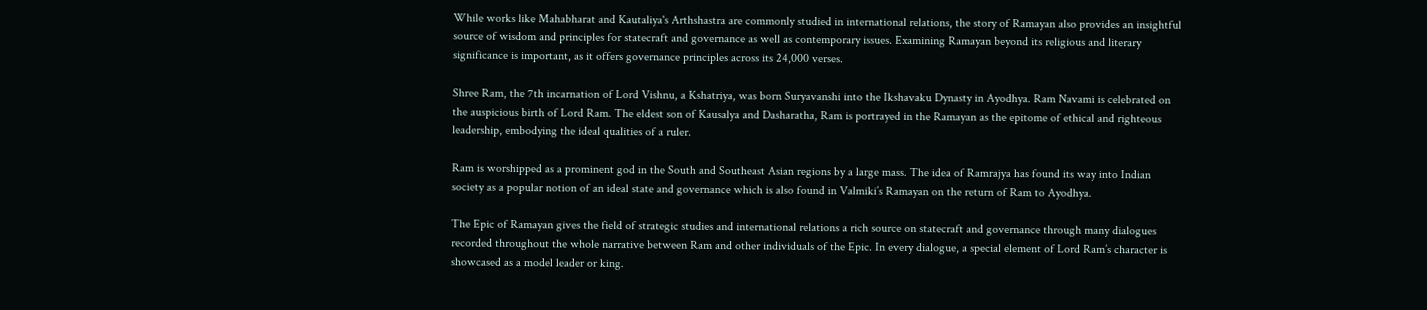While works like Mahabharat and Kautaliya's Arthshastra are commonly studied in international relations, the story of Ramayan also provides an insightful source of wisdom and principles for statecraft and governance as well as contemporary issues. Examining Ramayan beyond its religious and literary significance is important, as it offers governance principles across its 24,000 verses.

Shree Ram, the 7th incarnation of Lord Vishnu, a Kshatriya, was born Suryavanshi into the Ikshavaku Dynasty in Ayodhya. Ram Navami is celebrated on the auspicious birth of Lord Ram. The eldest son of Kausalya and Dasharatha, Ram is portrayed in the Ramayan as the epitome of ethical and righteous leadership, embodying the ideal qualities of a ruler.

Ram is worshipped as a prominent god in the South and Southeast Asian regions by a large mass. The idea of Ramrajya has found its way into Indian society as a popular notion of an ideal state and governance which is also found in Valmiki’s Ramayan on the return of Ram to Ayodhya.

The Epic of Ramayan gives the field of strategic studies and international relations a rich source on statecraft and governance through many dialogues recorded throughout the whole narrative between Ram and other individuals of the Epic. In every dialogue, a special element of Lord Ram’s character is showcased as a model leader or king.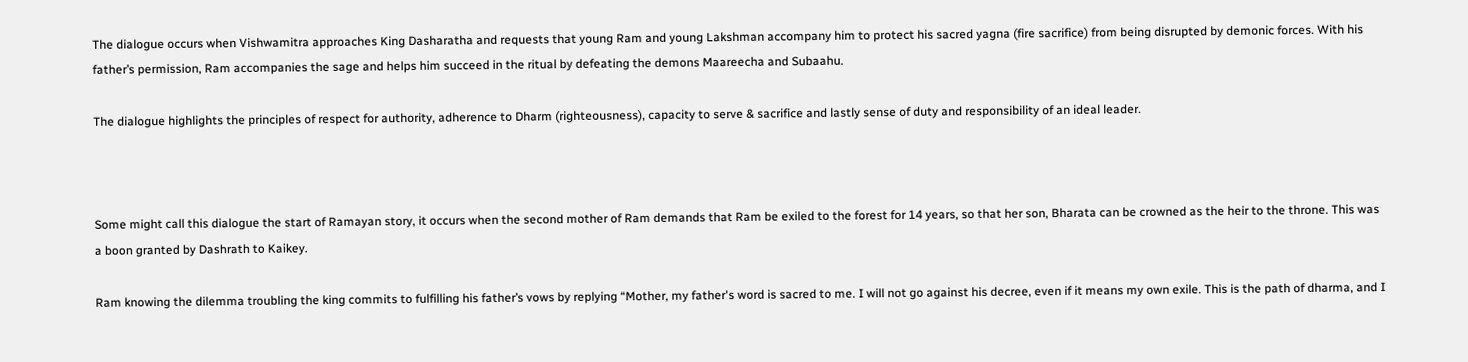The dialogue occurs when Vishwamitra approaches King Dasharatha and requests that young Ram and young Lakshman accompany him to protect his sacred yagna (fire sacrifice) from being disrupted by demonic forces. With his father’s permission, Ram accompanies the sage and helps him succeed in the ritual by defeating the demons Maareecha and Subaahu.

The dialogue highlights the principles of respect for authority, adherence to Dharm (righteousness), capacity to serve & sacrifice and lastly sense of duty and responsibility of an ideal leader.



Some might call this dialogue the start of Ramayan story, it occurs when the second mother of Ram demands that Ram be exiled to the forest for 14 years, so that her son, Bharata can be crowned as the heir to the throne. This was a boon granted by Dashrath to Kaikey.

Ram knowing the dilemma troubling the king commits to fulfilling his father’s vows by replying “Mother, my father's word is sacred to me. I will not go against his decree, even if it means my own exile. This is the path of dharma, and I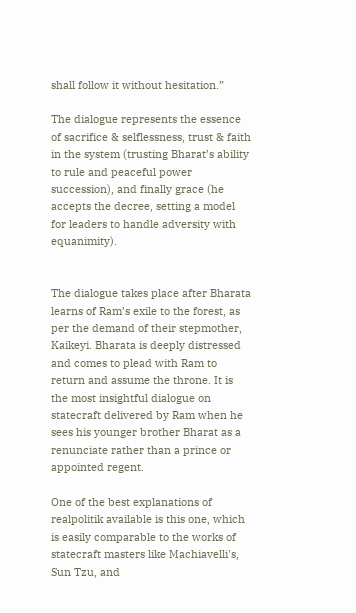shall follow it without hesitation.”

The dialogue represents the essence of sacrifice & selflessness, trust & faith in the system (trusting Bharat’s ability to rule and peaceful power succession), and finally grace (he accepts the decree, setting a model for leaders to handle adversity with equanimity).


The dialogue takes place after Bharata learns of Ram’s exile to the forest, as per the demand of their stepmother, Kaikeyi. Bharata is deeply distressed and comes to plead with Ram to return and assume the throne. It is the most insightful dialogue on statecraft delivered by Ram when he sees his younger brother Bharat as a renunciate rather than a prince or appointed regent.

One of the best explanations of realpolitik available is this one, which is easily comparable to the works of statecraft masters like Machiavelli's, Sun Tzu, and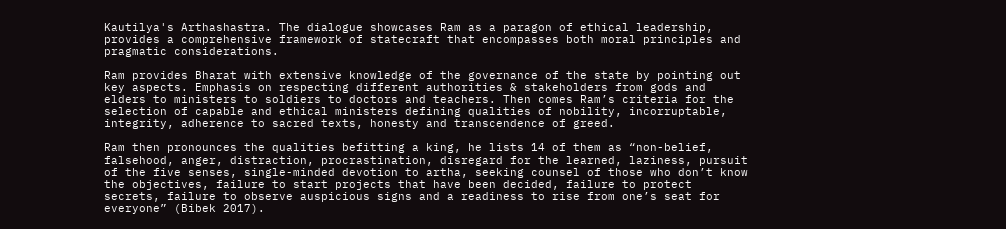Kautilya's Arthashastra. The dialogue showcases Ram as a paragon of ethical leadership, provides a comprehensive framework of statecraft that encompasses both moral principles and pragmatic considerations.

Ram provides Bharat with extensive knowledge of the governance of the state by pointing out key aspects. Emphasis on respecting different authorities & stakeholders from gods and elders to ministers to soldiers to doctors and teachers. Then comes Ram’s criteria for the selection of capable and ethical ministers defining qualities of nobility, incorruptable, integrity, adherence to sacred texts, honesty and transcendence of greed.

Ram then pronounces the qualities befitting a king, he lists 14 of them as “non-belief, falsehood, anger, distraction, procrastination, disregard for the learned, laziness, pursuit of the five senses, single-minded devotion to artha, seeking counsel of those who don’t know the objectives, failure to start projects that have been decided, failure to protect secrets, failure to observe auspicious signs and a readiness to rise from one’s seat for everyone” (Bibek 2017).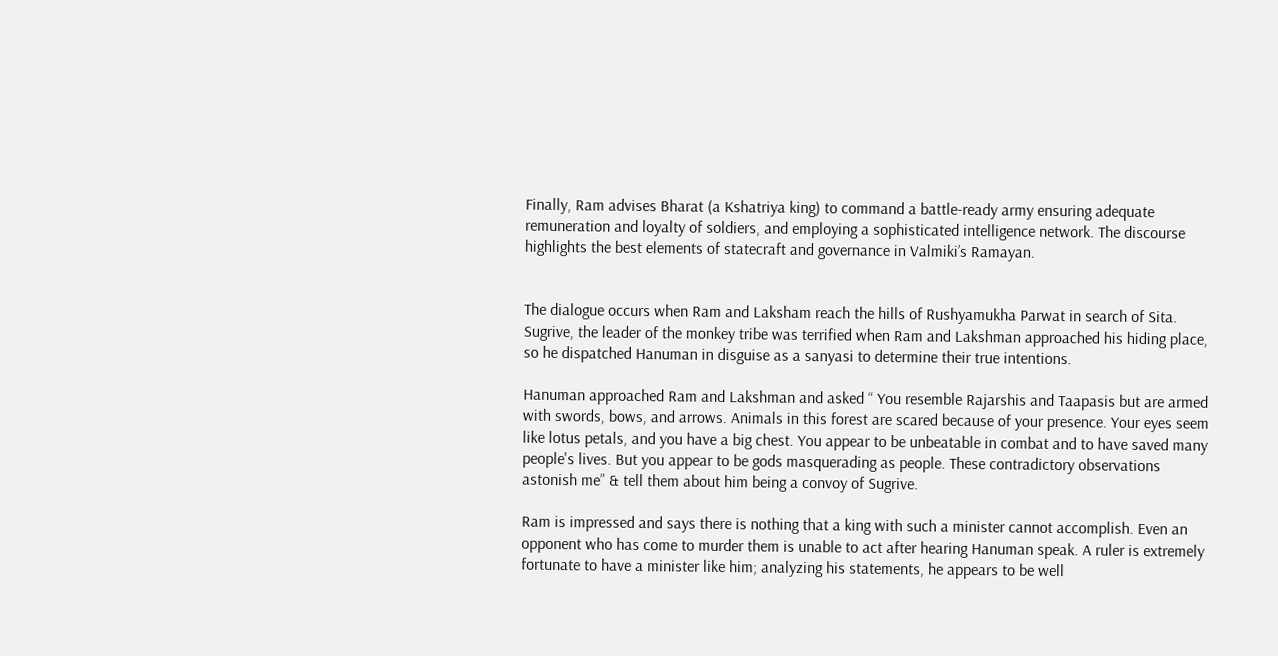Finally, Ram advises Bharat (a Kshatriya king) to command a battle-ready army ensuring adequate remuneration and loyalty of soldiers, and employing a sophisticated intelligence network. The discourse highlights the best elements of statecraft and governance in Valmiki’s Ramayan.


The dialogue occurs when Ram and Laksham reach the hills of Rushyamukha Parwat in search of Sita. Sugrive, the leader of the monkey tribe was terrified when Ram and Lakshman approached his hiding place, so he dispatched Hanuman in disguise as a sanyasi to determine their true intentions.

Hanuman approached Ram and Lakshman and asked “ You resemble Rajarshis and Taapasis but are armed with swords, bows, and arrows. Animals in this forest are scared because of your presence. Your eyes seem like lotus petals, and you have a big chest. You appear to be unbeatable in combat and to have saved many people's lives. But you appear to be gods masquerading as people. These contradictory observations astonish me” & tell them about him being a convoy of Sugrive.

Ram is impressed and says there is nothing that a king with such a minister cannot accomplish. Even an opponent who has come to murder them is unable to act after hearing Hanuman speak. A ruler is extremely fortunate to have a minister like him; analyzing his statements, he appears to be well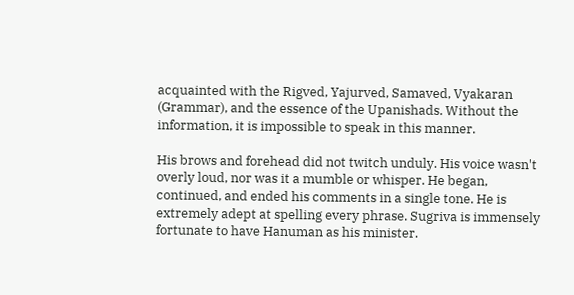acquainted with the Rigved, Yajurved, Samaved, Vyakaran (Grammar), and the essence of the Upanishads. Without the information, it is impossible to speak in this manner.

His brows and forehead did not twitch unduly. His voice wasn't overly loud, nor was it a mumble or whisper. He began, continued, and ended his comments in a single tone. He is extremely adept at spelling every phrase. Sugriva is immensely fortunate to have Hanuman as his minister.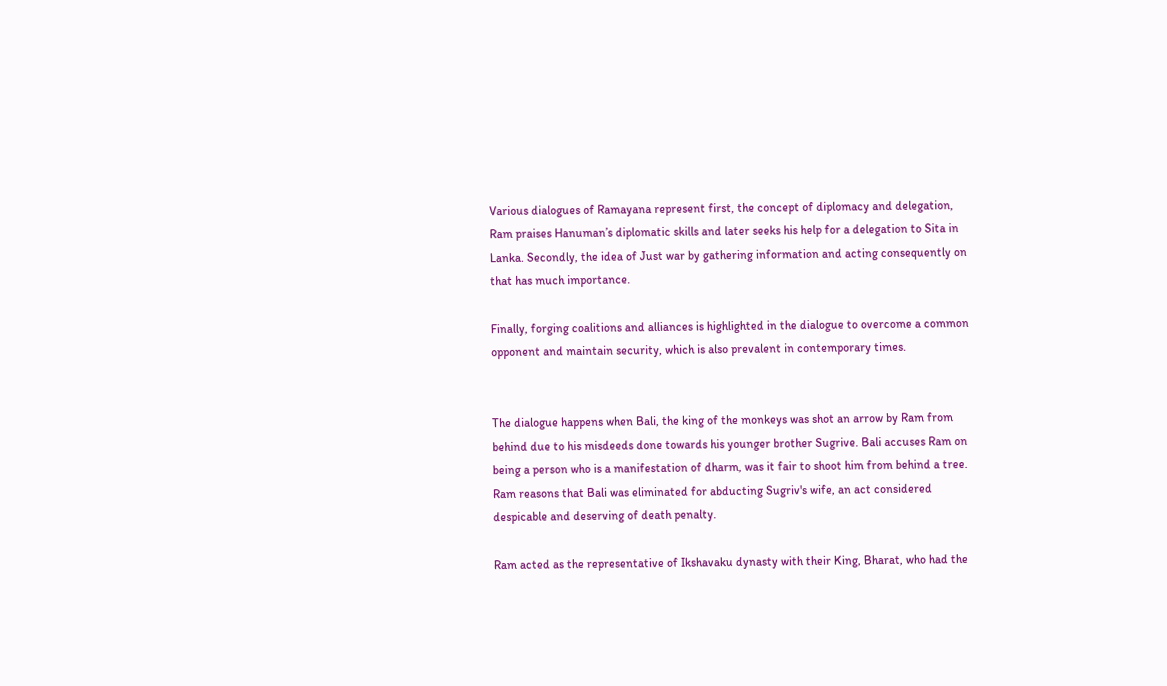Various dialogues of Ramayana represent first, the concept of diplomacy and delegation, Ram praises Hanuman’s diplomatic skills and later seeks his help for a delegation to Sita in Lanka. Secondly, the idea of Just war by gathering information and acting consequently on that has much importance.

Finally, forging coalitions and alliances is highlighted in the dialogue to overcome a common opponent and maintain security, which is also prevalent in contemporary times.


The dialogue happens when Bali, the king of the monkeys was shot an arrow by Ram from behind due to his misdeeds done towards his younger brother Sugrive. Bali accuses Ram on being a person who is a manifestation of dharm, was it fair to shoot him from behind a tree. Ram reasons that Bali was eliminated for abducting Sugriv's wife, an act considered despicable and deserving of death penalty.

Ram acted as the representative of Ikshavaku dynasty with their King, Bharat, who had the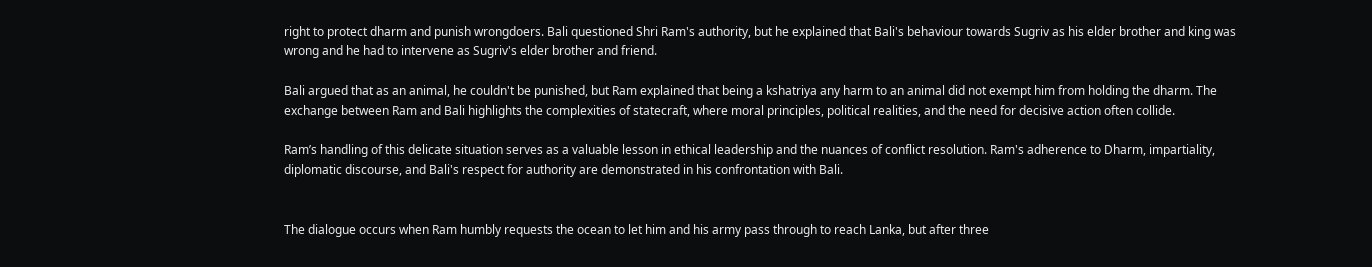right to protect dharm and punish wrongdoers. Bali questioned Shri Ram's authority, but he explained that Bali's behaviour towards Sugriv as his elder brother and king was wrong and he had to intervene as Sugriv's elder brother and friend.

Bali argued that as an animal, he couldn't be punished, but Ram explained that being a kshatriya any harm to an animal did not exempt him from holding the dharm. The exchange between Ram and Bali highlights the complexities of statecraft, where moral principles, political realities, and the need for decisive action often collide.

Ram’s handling of this delicate situation serves as a valuable lesson in ethical leadership and the nuances of conflict resolution. Ram's adherence to Dharm, impartiality, diplomatic discourse, and Bali's respect for authority are demonstrated in his confrontation with Bali.


The dialogue occurs when Ram humbly requests the ocean to let him and his army pass through to reach Lanka, but after three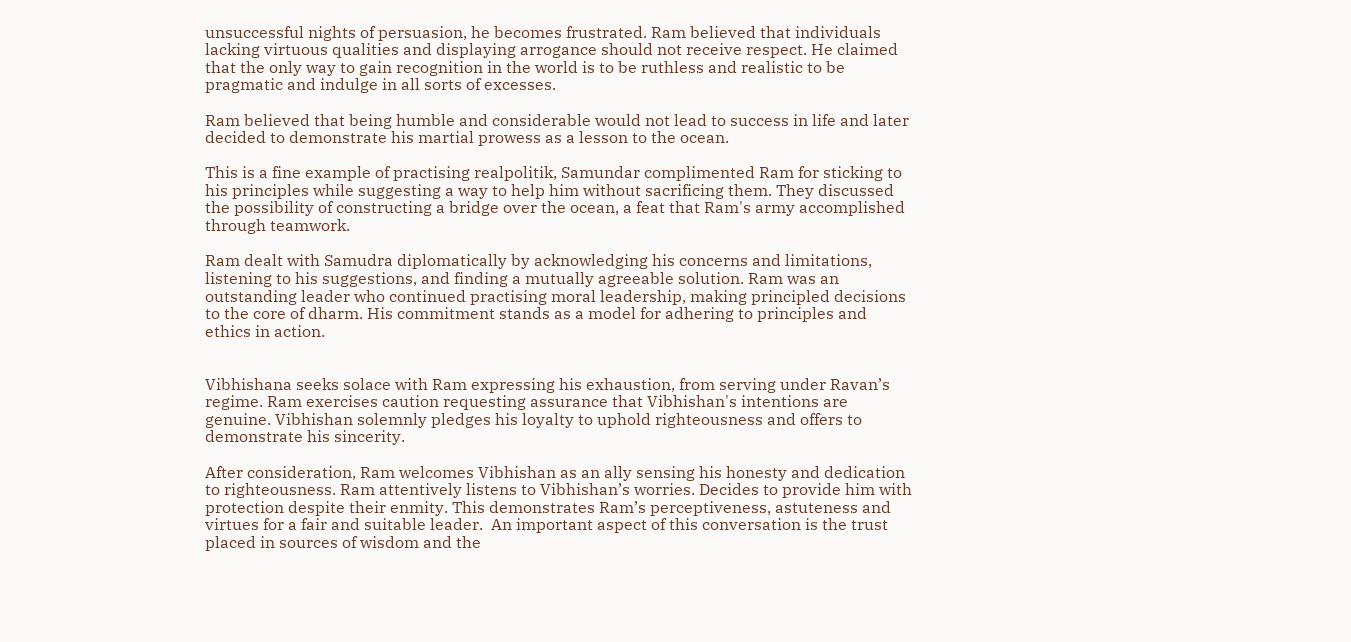unsuccessful nights of persuasion, he becomes frustrated. Ram believed that individuals lacking virtuous qualities and displaying arrogance should not receive respect. He claimed that the only way to gain recognition in the world is to be ruthless and realistic to be pragmatic and indulge in all sorts of excesses.

Ram believed that being humble and considerable would not lead to success in life and later decided to demonstrate his martial prowess as a lesson to the ocean.

This is a fine example of practising realpolitik, Samundar complimented Ram for sticking to his principles while suggesting a way to help him without sacrificing them. They discussed the possibility of constructing a bridge over the ocean, a feat that Ram's army accomplished through teamwork.

Ram dealt with Samudra diplomatically by acknowledging his concerns and limitations, listening to his suggestions, and finding a mutually agreeable solution. Ram was an outstanding leader who continued practising moral leadership, making principled decisions to the core of dharm. His commitment stands as a model for adhering to principles and ethics in action.


Vibhishana seeks solace with Ram expressing his exhaustion, from serving under Ravan’s regime. Ram exercises caution requesting assurance that Vibhishan's intentions are genuine. Vibhishan solemnly pledges his loyalty to uphold righteousness and offers to demonstrate his sincerity.

After consideration, Ram welcomes Vibhishan as an ally sensing his honesty and dedication to righteousness. Ram attentively listens to Vibhishan’s worries. Decides to provide him with protection despite their enmity. This demonstrates Ram’s perceptiveness, astuteness and virtues for a fair and suitable leader.  An important aspect of this conversation is the trust placed in sources of wisdom and the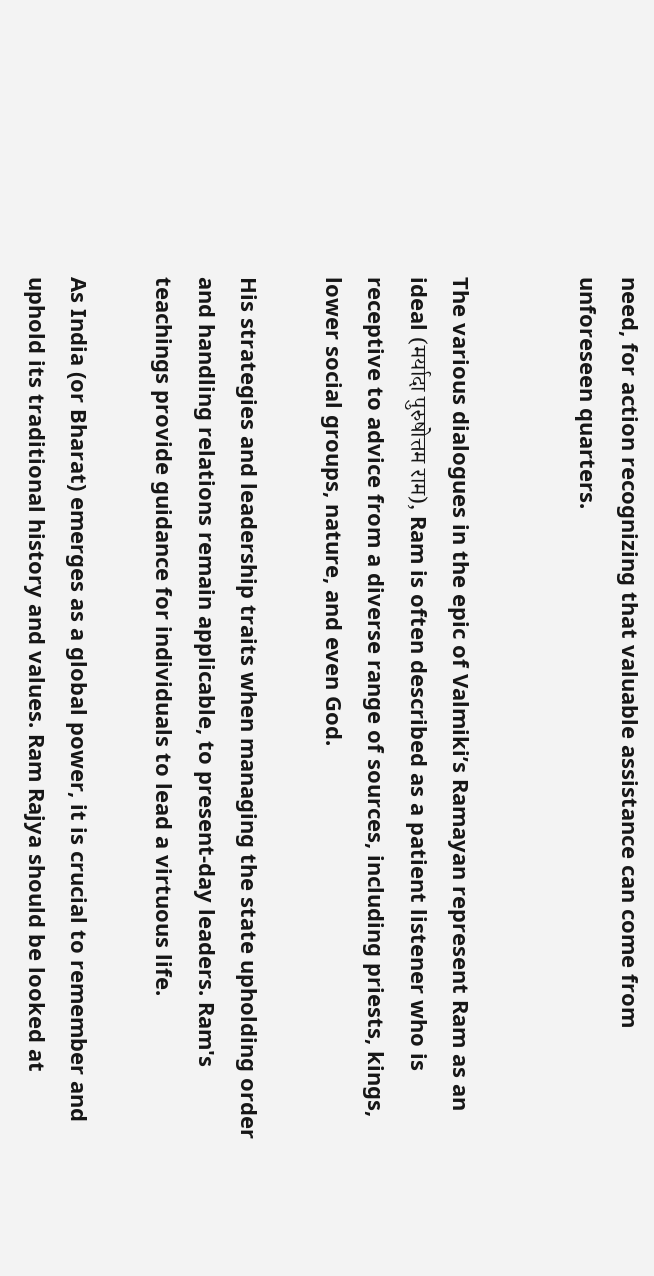need, for action recognizing that valuable assistance can come from unforeseen quarters.


The various dialogues in the epic of Valmiki’s Ramayan represent Ram as an ideal (मर्यादा पुरुषोत्तम राम), Ram is often described as a patient listener who is receptive to advice from a diverse range of sources, including priests, kings, lower social groups, nature, and even God.

His strategies and leadership traits when managing the state upholding order and handling relations remain applicable, to present-day leaders. Ram's teachings provide guidance for individuals to lead a virtuous life.

As India (or Bharat) emerges as a global power, it is crucial to remember and uphold its traditional history and values. Ram Rajya should be looked at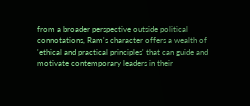from a broader perspective outside political connotations, Ram's character offers a wealth of 'ethical and practical principles' that can guide and motivate contemporary leaders in their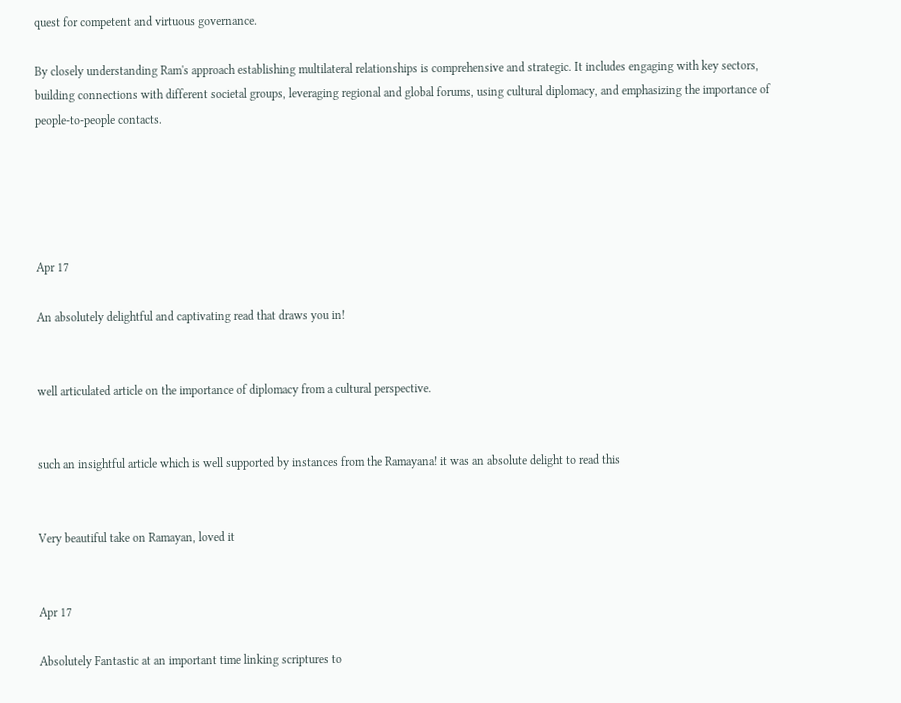quest for competent and virtuous governance.

By closely understanding Ram's approach establishing multilateral relationships is comprehensive and strategic. It includes engaging with key sectors, building connections with different societal groups, leveraging regional and global forums, using cultural diplomacy, and emphasizing the importance of people-to-people contacts.





Apr 17

An absolutely delightful and captivating read that draws you in!


well articulated article on the importance of diplomacy from a cultural perspective.


such an insightful article which is well supported by instances from the Ramayana! it was an absolute delight to read this


Very beautiful take on Ramayan, loved it


Apr 17

Absolutely Fantastic at an important time linking scriptures to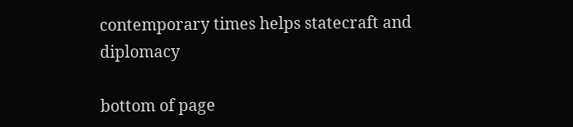contemporary times helps statecraft and diplomacy

bottom of page